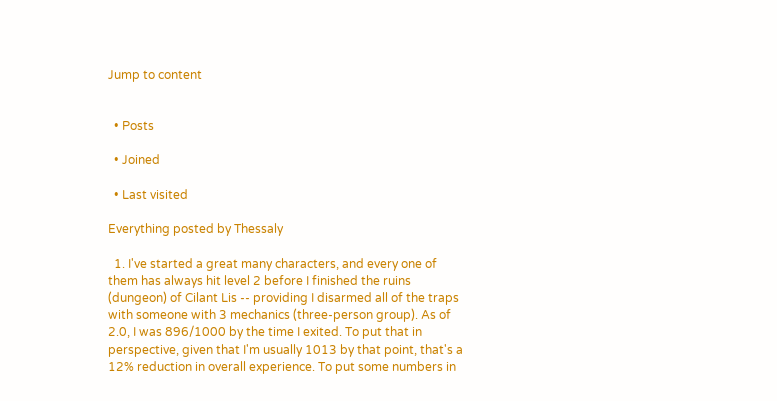Jump to content


  • Posts

  • Joined

  • Last visited

Everything posted by Thessaly

  1. I've started a great many characters, and every one of them has always hit level 2 before I finished the ruins (dungeon) of Cilant Lis -- providing I disarmed all of the traps with someone with 3 mechanics (three-person group). As of 2.0, I was 896/1000 by the time I exited. To put that in perspective, given that I'm usually 1013 by that point, that's a 12% reduction in overall experience. To put some numbers in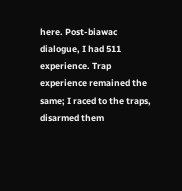here. Post-biawac dialogue, I had 511 experience. Trap experience remained the same; I raced to the traps, disarmed them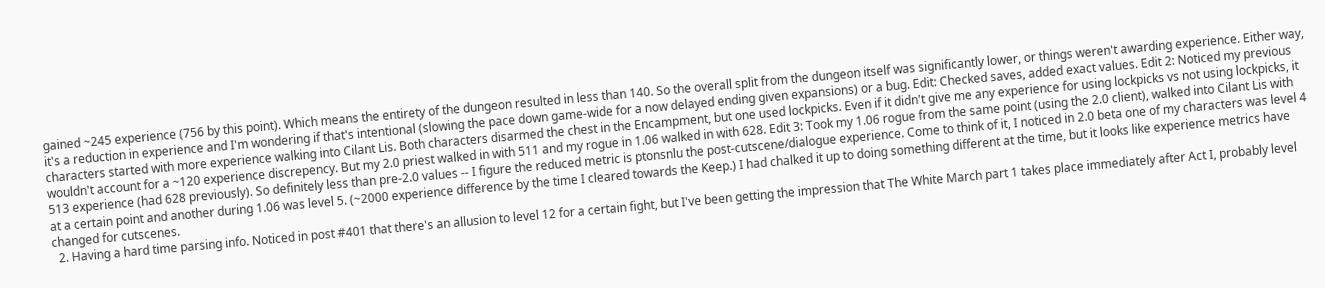gained ~245 experience (756 by this point). Which means the entirety of the dungeon resulted in less than 140. So the overall split from the dungeon itself was significantly lower, or things weren't awarding experience. Either way, it's a reduction in experience and I'm wondering if that's intentional (slowing the pace down game-wide for a now delayed ending given expansions) or a bug. Edit: Checked saves, added exact values. Edit 2: Noticed my previous characters started with more experience walking into Cilant Lis. Both characters disarmed the chest in the Encampment, but one used lockpicks. Even if it didn't give me any experience for using lockpicks vs not using lockpicks, it wouldn't account for a ~120 experience discrepency. But my 2.0 priest walked in with 511 and my rogue in 1.06 walked in with 628. Edit 3: Took my 1.06 rogue from the same point (using the 2.0 client), walked into Cilant Lis with 513 experience (had 628 previously). So definitely less than pre-2.0 values -- I figure the reduced metric is ptonsnlu the post-cutscene/dialogue experience. Come to think of it, I noticed in 2.0 beta one of my characters was level 4 at a certain point and another during 1.06 was level 5. (~2000 experience difference by the time I cleared towards the Keep.) I had chalked it up to doing something different at the time, but it looks like experience metrics have changed for cutscenes.
  2. Having a hard time parsing info. Noticed in post #401 that there's an allusion to level 12 for a certain fight, but I've been getting the impression that The White March part 1 takes place immediately after Act I, probably level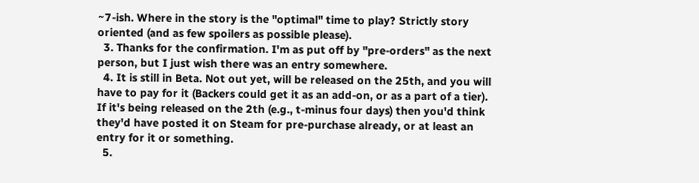~7-ish. Where in the story is the "optimal" time to play? Strictly story oriented (and as few spoilers as possible please).
  3. Thanks for the confirmation. I'm as put off by "pre-orders" as the next person, but I just wish there was an entry somewhere.
  4. It is still in Beta. Not out yet, will be released on the 25th, and you will have to pay for it (Backers could get it as an add-on, or as a part of a tier). If it's being released on the 2th (e.g., t-minus four days) then you'd think they'd have posted it on Steam for pre-purchase already, or at least an entry for it or something.
  5.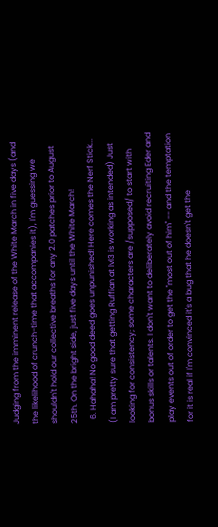Judging from the imminent release of the White March in five days (and the likelihood of crunch-time that accompanies it), I'm guessing we shouldn't hold our collective breaths for any 2.0 patches prior to August 25th. On the bright side, just five days until the White March!
  6. Hahaha! No good deed goes unpunished! Here comes the Nerf Stick... (I am pretty sure that getting Ruffian at lvl3 is working as intended) Just looking for consistency; some characters are /supposed/ to start with bonus skills or talents. I don't want to deliberately avoid recruiting Eder and play events out of order to get the "most out of him" -- and the temptation for it is real if I'm convinced it's a bug that he doesn't get the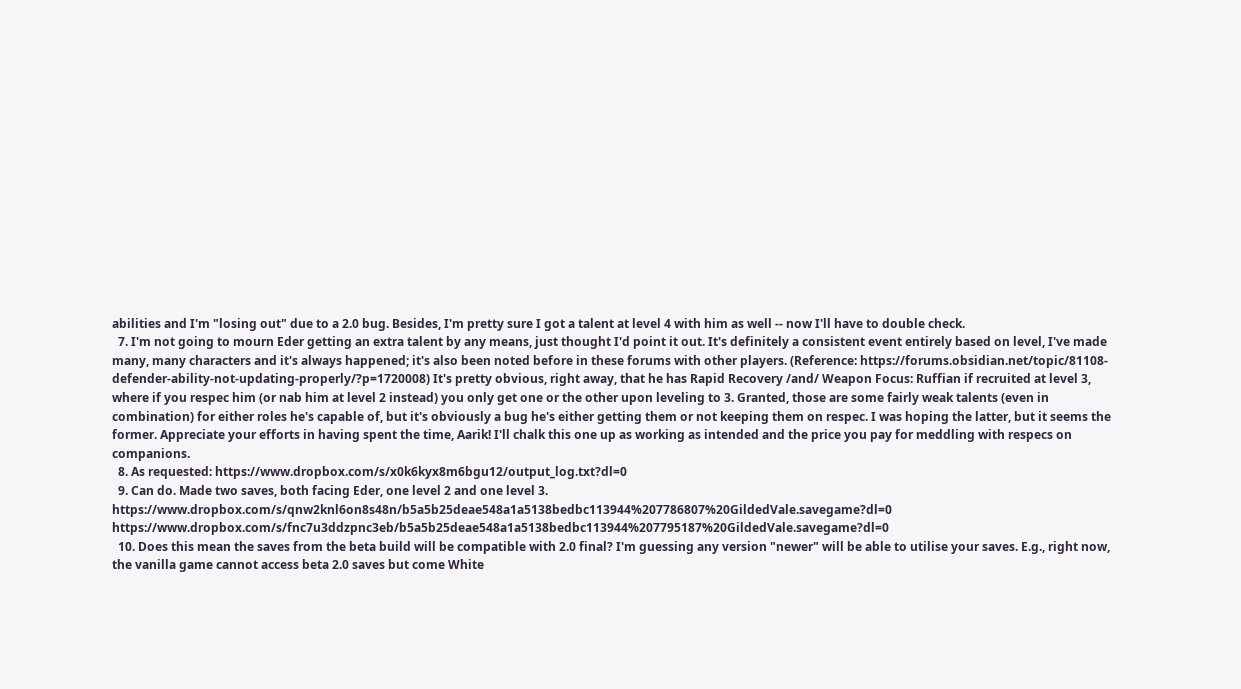abilities and I'm "losing out" due to a 2.0 bug. Besides, I'm pretty sure I got a talent at level 4 with him as well -- now I'll have to double check.
  7. I'm not going to mourn Eder getting an extra talent by any means, just thought I'd point it out. It's definitely a consistent event entirely based on level, I've made many, many characters and it's always happened; it's also been noted before in these forums with other players. (Reference: https://forums.obsidian.net/topic/81108-defender-ability-not-updating-properly/?p=1720008) It's pretty obvious, right away, that he has Rapid Recovery /and/ Weapon Focus: Ruffian if recruited at level 3, where if you respec him (or nab him at level 2 instead) you only get one or the other upon leveling to 3. Granted, those are some fairly weak talents (even in combination) for either roles he's capable of, but it's obviously a bug he's either getting them or not keeping them on respec. I was hoping the latter, but it seems the former. Appreciate your efforts in having spent the time, Aarik! I'll chalk this one up as working as intended and the price you pay for meddling with respecs on companions.
  8. As requested: https://www.dropbox.com/s/x0k6kyx8m6bgu12/output_log.txt?dl=0
  9. Can do. Made two saves, both facing Eder, one level 2 and one level 3. https://www.dropbox.com/s/qnw2knl6on8s48n/b5a5b25deae548a1a5138bedbc113944%207786807%20GildedVale.savegame?dl=0 https://www.dropbox.com/s/fnc7u3ddzpnc3eb/b5a5b25deae548a1a5138bedbc113944%207795187%20GildedVale.savegame?dl=0
  10. Does this mean the saves from the beta build will be compatible with 2.0 final? I'm guessing any version "newer" will be able to utilise your saves. E.g., right now, the vanilla game cannot access beta 2.0 saves but come White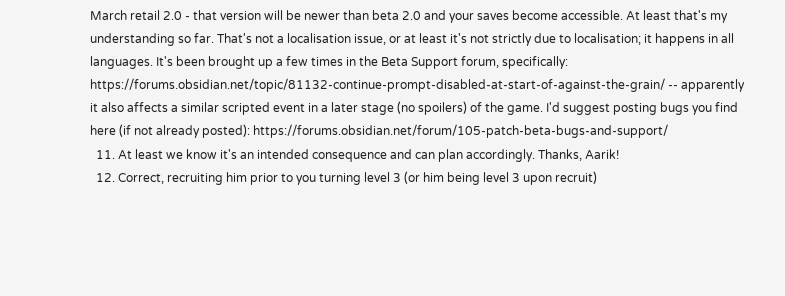March retail 2.0 - that version will be newer than beta 2.0 and your saves become accessible. At least that's my understanding so far. That's not a localisation issue, or at least it's not strictly due to localisation; it happens in all languages. It's been brought up a few times in the Beta Support forum, specifically: https://forums.obsidian.net/topic/81132-continue-prompt-disabled-at-start-of-against-the-grain/ -- apparently it also affects a similar scripted event in a later stage (no spoilers) of the game. I'd suggest posting bugs you find here (if not already posted): https://forums.obsidian.net/forum/105-patch-beta-bugs-and-support/
  11. At least we know it's an intended consequence and can plan accordingly. Thanks, Aarik!
  12. Correct, recruiting him prior to you turning level 3 (or him being level 3 upon recruit)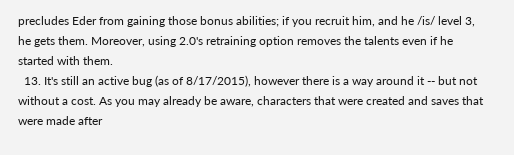precludes Eder from gaining those bonus abilities; if you recruit him, and he /is/ level 3, he gets them. Moreover, using 2.0's retraining option removes the talents even if he started with them.
  13. It's still an active bug (as of 8/17/2015), however there is a way around it -- but not without a cost. As you may already be aware, characters that were created and saves that were made after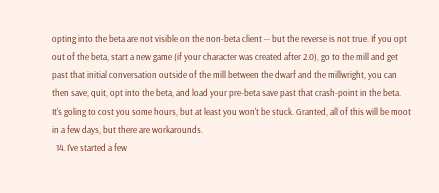opting into the beta are not visible on the non-beta client -- but the reverse is not true. If you opt out of the beta, start a new game (if your character was created after 2.0), go to the mill and get past that initial conversation outside of the mill between the dwarf and the millwright, you can then save, quit, opt into the beta, and load your pre-beta save past that crash-point in the beta. It's goling to cost you some hours, but at least you won't be stuck. Granted, all of this will be moot in a few days, but there are workarounds.
  14. I've started a few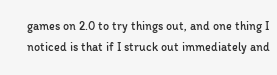games on 2.0 to try things out, and one thing I noticed is that if I struck out immediately and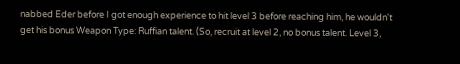nabbed Eder before I got enough experience to hit level 3 before reaching him, he wouldn't get his bonus Weapon Type: Ruffian talent. (So, recruit at level 2, no bonus talent. Level 3,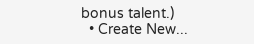bonus talent.)
  • Create New...